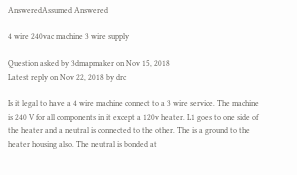AnsweredAssumed Answered

4 wire 240vac machine 3 wire supply

Question asked by 3dmapmaker on Nov 15, 2018
Latest reply on Nov 22, 2018 by drc

Is it legal to have a 4 wire machine connect to a 3 wire service. The machine is 240 V for all components in it except a 120v heater. L1 goes to one side of the heater and a neutral is connected to the other. The is a ground to the heater housing also. The neutral is bonded at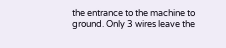the entrance to the machine to ground. Only 3 wires leave the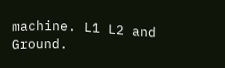machine. L1 L2 and Ground.